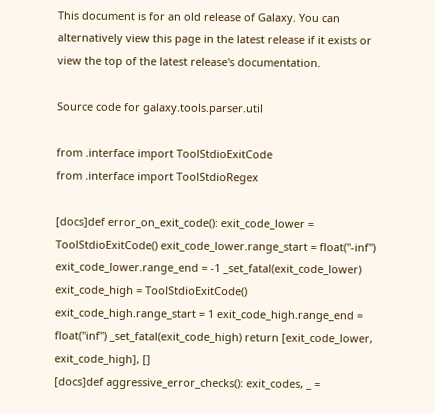This document is for an old release of Galaxy. You can alternatively view this page in the latest release if it exists or view the top of the latest release's documentation.

Source code for galaxy.tools.parser.util

from .interface import ToolStdioExitCode
from .interface import ToolStdioRegex

[docs]def error_on_exit_code(): exit_code_lower = ToolStdioExitCode() exit_code_lower.range_start = float("-inf") exit_code_lower.range_end = -1 _set_fatal(exit_code_lower) exit_code_high = ToolStdioExitCode() exit_code_high.range_start = 1 exit_code_high.range_end = float("inf") _set_fatal(exit_code_high) return [exit_code_lower, exit_code_high], []
[docs]def aggressive_error_checks(): exit_codes, _ =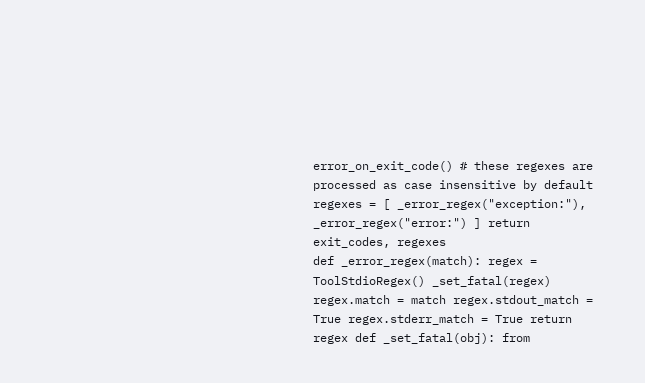error_on_exit_code() # these regexes are processed as case insensitive by default regexes = [ _error_regex("exception:"), _error_regex("error:") ] return exit_codes, regexes
def _error_regex(match): regex = ToolStdioRegex() _set_fatal(regex) regex.match = match regex.stdout_match = True regex.stderr_match = True return regex def _set_fatal(obj): from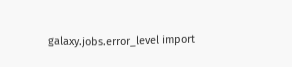galaxy.jobs.error_level import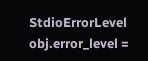StdioErrorLevel obj.error_level =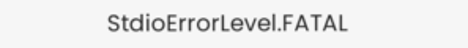StdioErrorLevel.FATAL